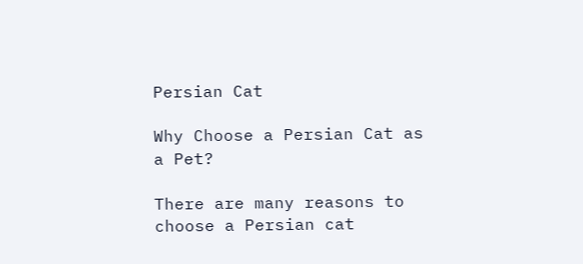Persian Cat

Why Choose a Persian Cat as a Pet?

There are many reasons to choose a Persian cat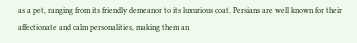as a pet, ranging from its friendly demeanor to its luxurious coat. Persians are well known for their affectionate and calm personalities, making them an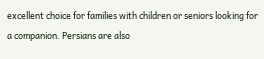excellent choice for families with children or seniors looking for a companion. Persians are also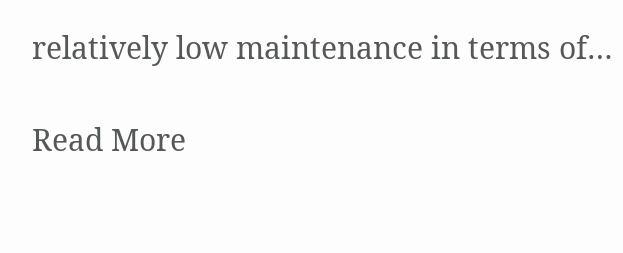relatively low maintenance in terms of…

Read More